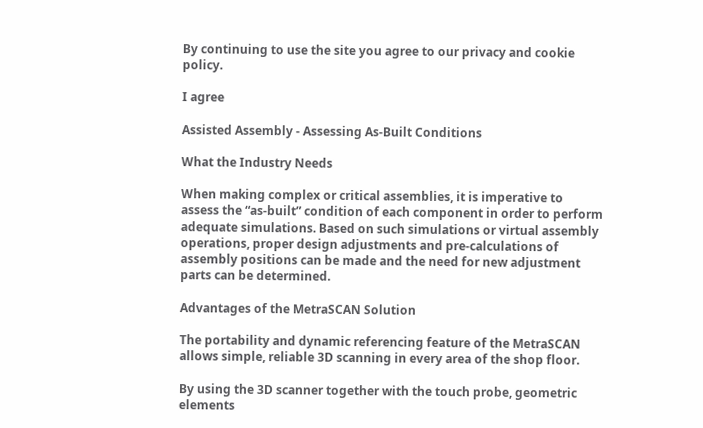By continuing to use the site you agree to our privacy and cookie policy.

I agree

Assisted Assembly - Assessing As-Built Conditions

What the Industry Needs

When making complex or critical assemblies, it is imperative to assess the “as-built” condition of each component in order to perform adequate simulations. Based on such simulations or virtual assembly operations, proper design adjustments and pre-calculations of assembly positions can be made and the need for new adjustment parts can be determined.

Advantages of the MetraSCAN Solution

The portability and dynamic referencing feature of the MetraSCAN allows simple, reliable 3D scanning in every area of the shop floor.

By using the 3D scanner together with the touch probe, geometric elements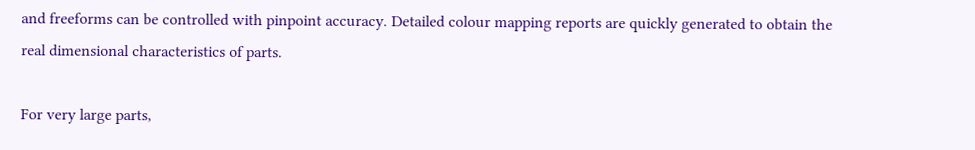and freeforms can be controlled with pinpoint accuracy. Detailed colour mapping reports are quickly generated to obtain the real dimensional characteristics of parts.

For very large parts,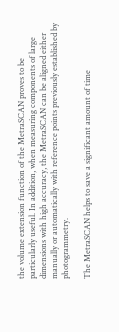the volume extension function of the MetraSCAN proves to be particularly useful. In addition, when measuring components of large dimensions with high accuracy, the MetraSCAN can be aligned either manually or automatically with reference points previously established by photogrammetry.

The MetraSCAN helps to save a significant amount of time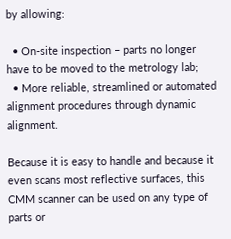by allowing:

  • On-site inspection – parts no longer have to be moved to the metrology lab;
  • More reliable, streamlined or automated alignment procedures through dynamic alignment.

Because it is easy to handle and because it even scans most reflective surfaces, this CMM scanner can be used on any type of parts or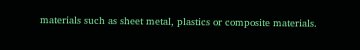materials such as sheet metal, plastics or composite materials.